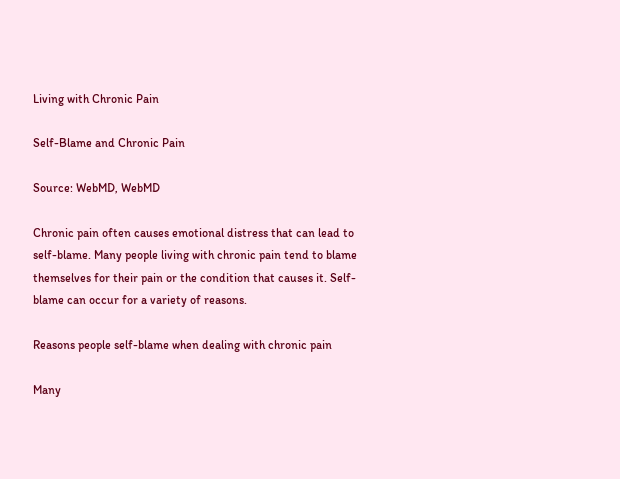Living with Chronic Pain

Self-Blame and Chronic Pain

Source: WebMD, WebMD

Chronic pain often causes emotional distress that can lead to self-blame. Many people living with chronic pain tend to blame themselves for their pain or the condition that causes it. Self-blame can occur for a variety of reasons.

Reasons people self-blame when dealing with chronic pain

Many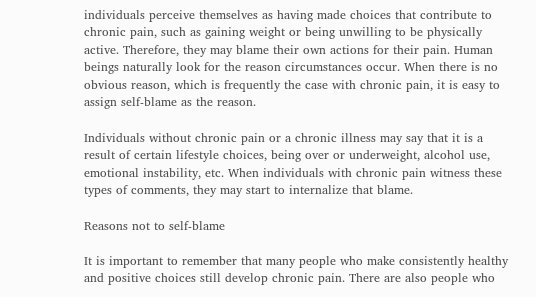individuals perceive themselves as having made choices that contribute to chronic pain, such as gaining weight or being unwilling to be physically active. Therefore, they may blame their own actions for their pain. Human beings naturally look for the reason circumstances occur. When there is no obvious reason, which is frequently the case with chronic pain, it is easy to assign self-blame as the reason.

Individuals without chronic pain or a chronic illness may say that it is a result of certain lifestyle choices, being over or underweight, alcohol use, emotional instability, etc. When individuals with chronic pain witness these types of comments, they may start to internalize that blame.

Reasons not to self-blame

It is important to remember that many people who make consistently healthy and positive choices still develop chronic pain. There are also people who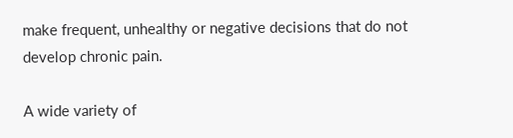make frequent, unhealthy or negative decisions that do not develop chronic pain.

A wide variety of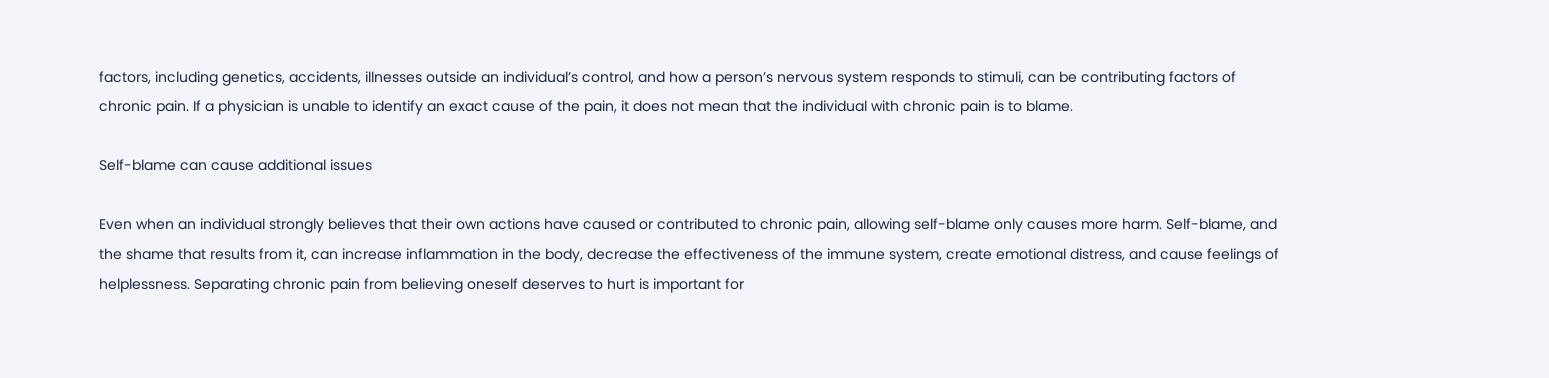factors, including genetics, accidents, illnesses outside an individual’s control, and how a person’s nervous system responds to stimuli, can be contributing factors of chronic pain. If a physician is unable to identify an exact cause of the pain, it does not mean that the individual with chronic pain is to blame.

Self-blame can cause additional issues

Even when an individual strongly believes that their own actions have caused or contributed to chronic pain, allowing self-blame only causes more harm. Self-blame, and the shame that results from it, can increase inflammation in the body, decrease the effectiveness of the immune system, create emotional distress, and cause feelings of helplessness. Separating chronic pain from believing oneself deserves to hurt is important for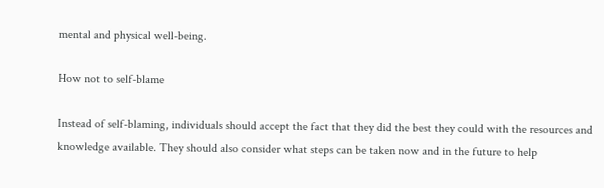mental and physical well-being.

How not to self-blame

Instead of self-blaming, individuals should accept the fact that they did the best they could with the resources and knowledge available. They should also consider what steps can be taken now and in the future to help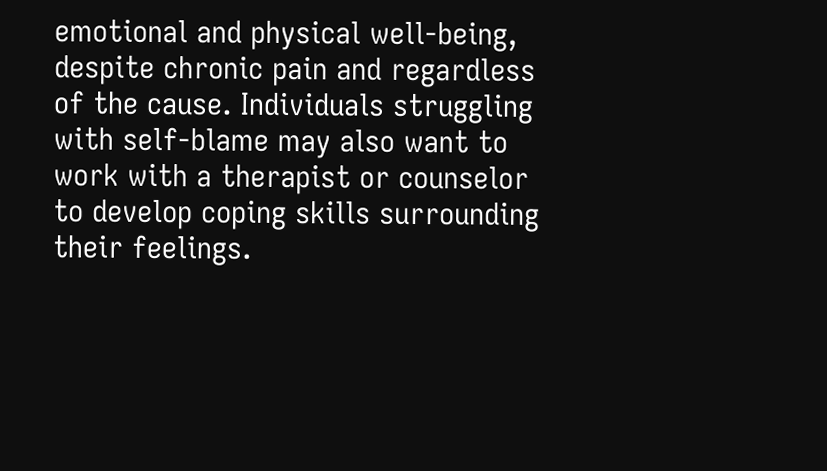emotional and physical well-being, despite chronic pain and regardless of the cause. Individuals struggling with self-blame may also want to work with a therapist or counselor to develop coping skills surrounding their feelings.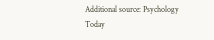Additional source: Psychology Today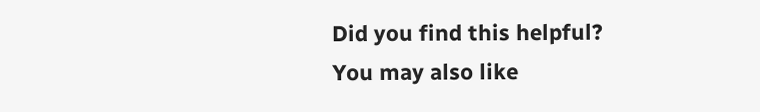Did you find this helpful?
You may also like